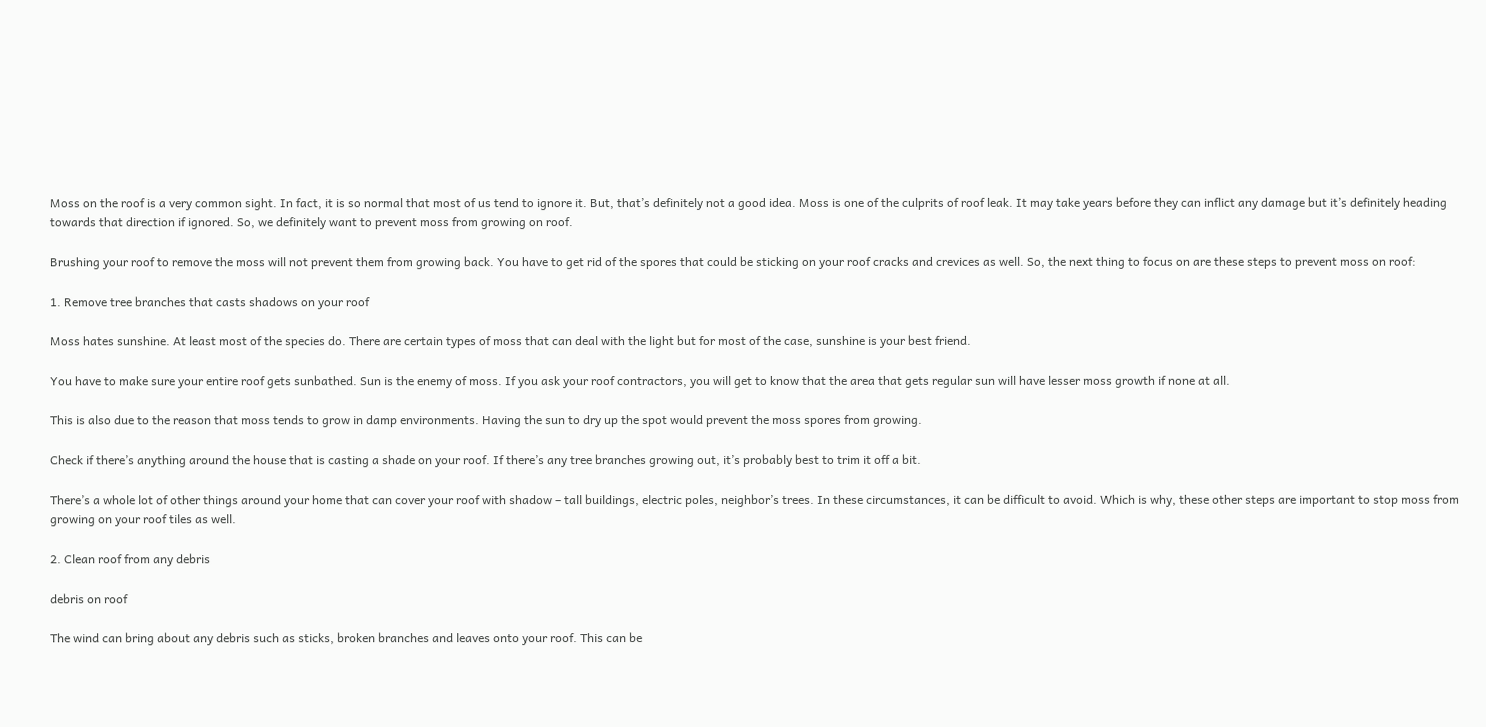Moss on the roof is a very common sight. In fact, it is so normal that most of us tend to ignore it. But, that’s definitely not a good idea. Moss is one of the culprits of roof leak. It may take years before they can inflict any damage but it’s definitely heading towards that direction if ignored. So, we definitely want to prevent moss from growing on roof.

Brushing your roof to remove the moss will not prevent them from growing back. You have to get rid of the spores that could be sticking on your roof cracks and crevices as well. So, the next thing to focus on are these steps to prevent moss on roof:

1. Remove tree branches that casts shadows on your roof

Moss hates sunshine. At least most of the species do. There are certain types of moss that can deal with the light but for most of the case, sunshine is your best friend.

You have to make sure your entire roof gets sunbathed. Sun is the enemy of moss. If you ask your roof contractors, you will get to know that the area that gets regular sun will have lesser moss growth if none at all.

This is also due to the reason that moss tends to grow in damp environments. Having the sun to dry up the spot would prevent the moss spores from growing.

Check if there’s anything around the house that is casting a shade on your roof. If there’s any tree branches growing out, it’s probably best to trim it off a bit.

There’s a whole lot of other things around your home that can cover your roof with shadow – tall buildings, electric poles, neighbor’s trees. In these circumstances, it can be difficult to avoid. Which is why, these other steps are important to stop moss from growing on your roof tiles as well.

2. Clean roof from any debris

debris on roof

The wind can bring about any debris such as sticks, broken branches and leaves onto your roof. This can be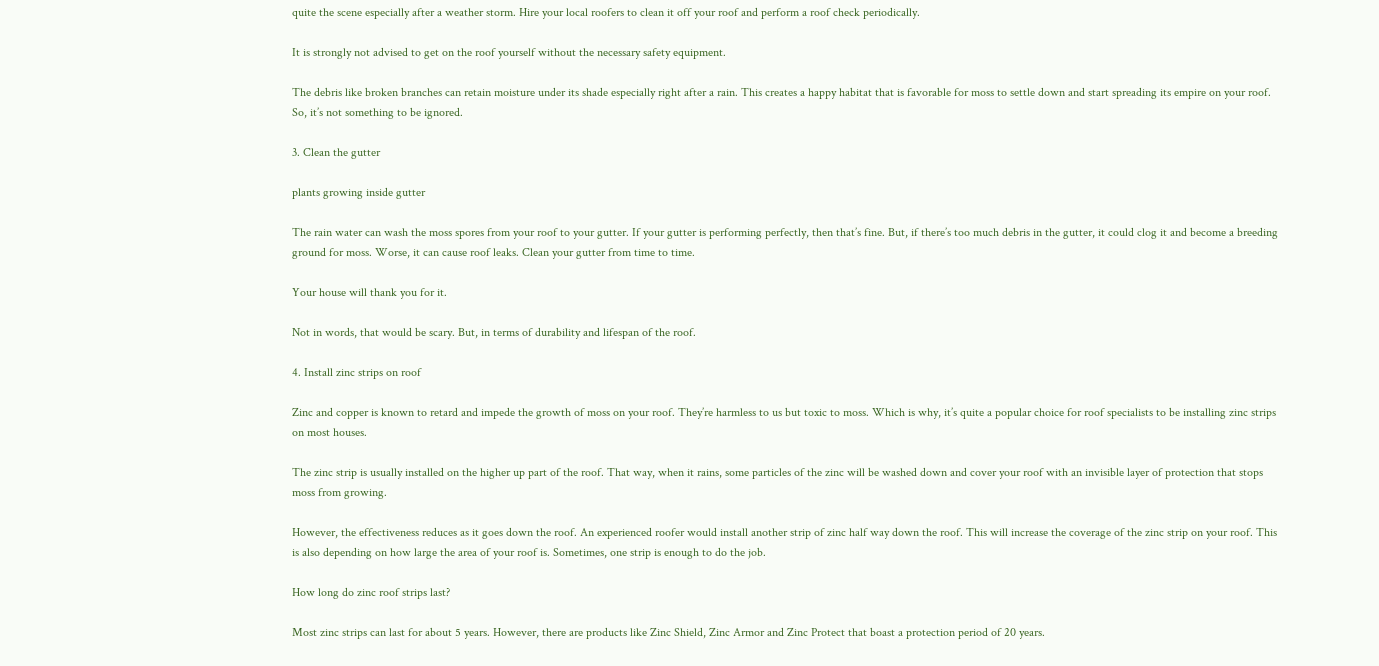quite the scene especially after a weather storm. Hire your local roofers to clean it off your roof and perform a roof check periodically.

It is strongly not advised to get on the roof yourself without the necessary safety equipment.

The debris like broken branches can retain moisture under its shade especially right after a rain. This creates a happy habitat that is favorable for moss to settle down and start spreading its empire on your roof. So, it’s not something to be ignored.

3. Clean the gutter

plants growing inside gutter

The rain water can wash the moss spores from your roof to your gutter. If your gutter is performing perfectly, then that’s fine. But, if there’s too much debris in the gutter, it could clog it and become a breeding ground for moss. Worse, it can cause roof leaks. Clean your gutter from time to time.

Your house will thank you for it.

Not in words, that would be scary. But, in terms of durability and lifespan of the roof.

4. Install zinc strips on roof

Zinc and copper is known to retard and impede the growth of moss on your roof. They’re harmless to us but toxic to moss. Which is why, it’s quite a popular choice for roof specialists to be installing zinc strips on most houses.

The zinc strip is usually installed on the higher up part of the roof. That way, when it rains, some particles of the zinc will be washed down and cover your roof with an invisible layer of protection that stops moss from growing.

However, the effectiveness reduces as it goes down the roof. An experienced roofer would install another strip of zinc half way down the roof. This will increase the coverage of the zinc strip on your roof. This is also depending on how large the area of your roof is. Sometimes, one strip is enough to do the job.

How long do zinc roof strips last?

Most zinc strips can last for about 5 years. However, there are products like Zinc Shield, Zinc Armor and Zinc Protect that boast a protection period of 20 years.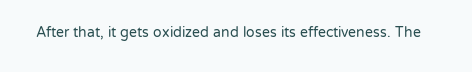After that, it gets oxidized and loses its effectiveness. The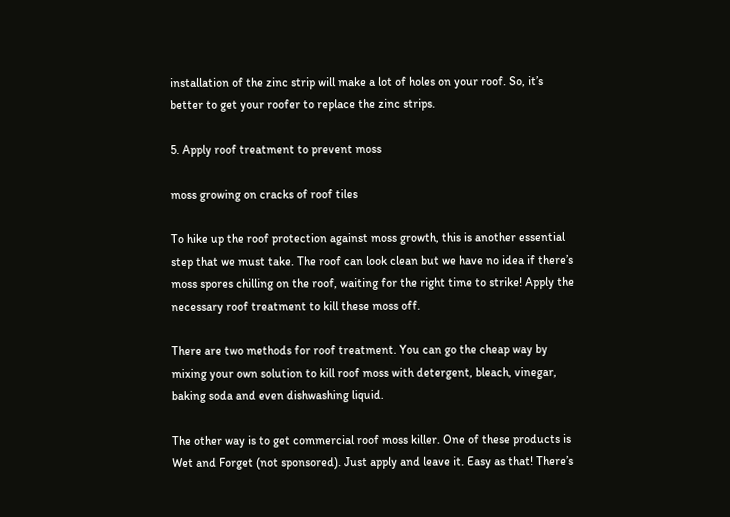installation of the zinc strip will make a lot of holes on your roof. So, it’s better to get your roofer to replace the zinc strips.

5. Apply roof treatment to prevent moss

moss growing on cracks of roof tiles

To hike up the roof protection against moss growth, this is another essential step that we must take. The roof can look clean but we have no idea if there’s moss spores chilling on the roof, waiting for the right time to strike! Apply the necessary roof treatment to kill these moss off.

There are two methods for roof treatment. You can go the cheap way by mixing your own solution to kill roof moss with detergent, bleach, vinegar, baking soda and even dishwashing liquid.

The other way is to get commercial roof moss killer. One of these products is Wet and Forget (not sponsored). Just apply and leave it. Easy as that! There’s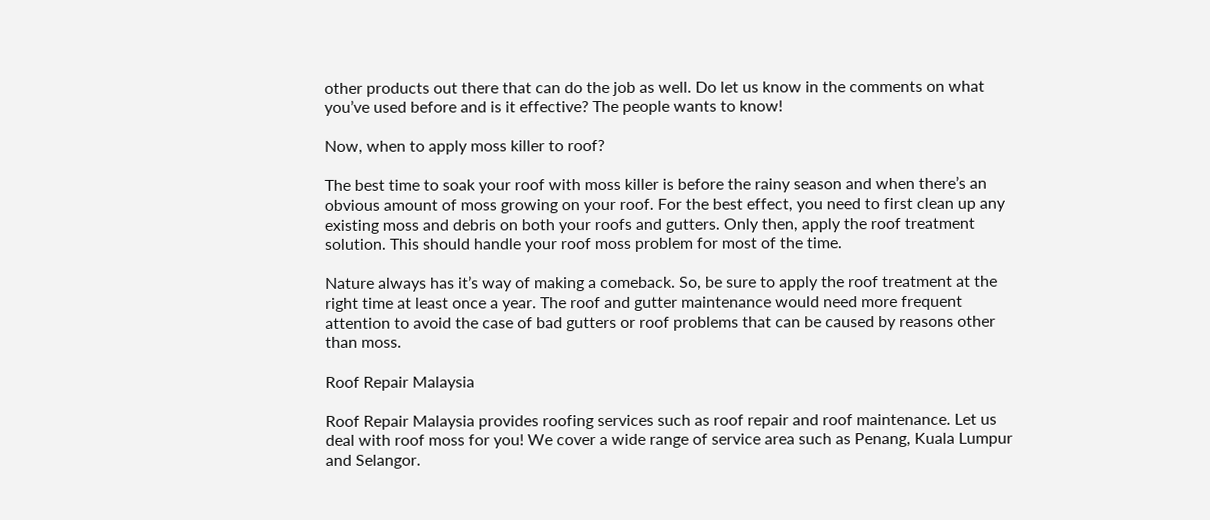other products out there that can do the job as well. Do let us know in the comments on what you’ve used before and is it effective? The people wants to know!

Now, when to apply moss killer to roof?

The best time to soak your roof with moss killer is before the rainy season and when there’s an obvious amount of moss growing on your roof. For the best effect, you need to first clean up any existing moss and debris on both your roofs and gutters. Only then, apply the roof treatment solution. This should handle your roof moss problem for most of the time.

Nature always has it’s way of making a comeback. So, be sure to apply the roof treatment at the right time at least once a year. The roof and gutter maintenance would need more frequent attention to avoid the case of bad gutters or roof problems that can be caused by reasons other than moss.

Roof Repair Malaysia

Roof Repair Malaysia provides roofing services such as roof repair and roof maintenance. Let us deal with roof moss for you! We cover a wide range of service area such as Penang, Kuala Lumpur and Selangor.